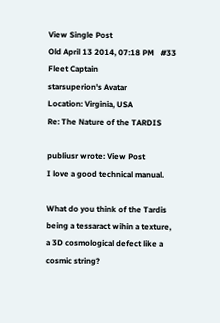View Single Post
Old April 13 2014, 07:18 PM   #33
Fleet Captain
starsuperion's Avatar
Location: Virginia, USA
Re: The Nature of the TARDIS

publiusr wrote: View Post
I love a good technical manual.

What do you think of the Tardis being a tessaract wihin a texture, a 3D cosmological defect like a cosmic string?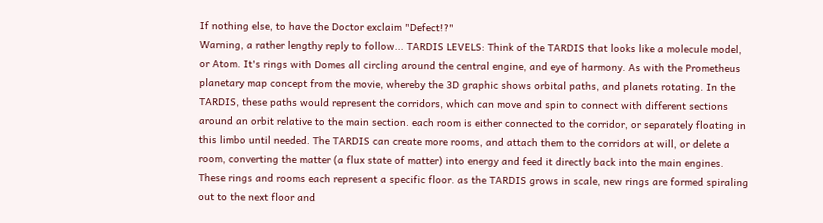If nothing else, to have the Doctor exclaim "Defect!?"
Warning, a rather lengthy reply to follow... TARDIS LEVELS: Think of the TARDIS that looks like a molecule model, or Atom. It's rings with Domes all circling around the central engine, and eye of harmony. As with the Prometheus planetary map concept from the movie, whereby the 3D graphic shows orbital paths, and planets rotating. In the TARDIS, these paths would represent the corridors, which can move and spin to connect with different sections around an orbit relative to the main section. each room is either connected to the corridor, or separately floating in this limbo until needed. The TARDIS can create more rooms, and attach them to the corridors at will, or delete a room, converting the matter (a flux state of matter) into energy and feed it directly back into the main engines. These rings and rooms each represent a specific floor. as the TARDIS grows in scale, new rings are formed spiraling out to the next floor and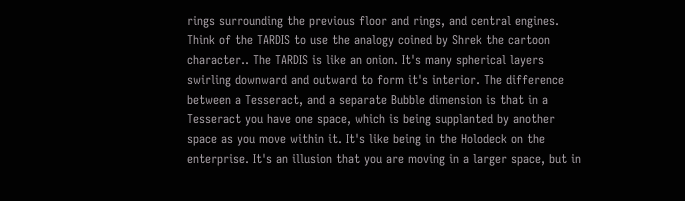rings surrounding the previous floor and rings, and central engines. Think of the TARDIS to use the analogy coined by Shrek the cartoon character.. The TARDIS is like an onion. It's many spherical layers swirling downward and outward to form it's interior. The difference between a Tesseract, and a separate Bubble dimension is that in a Tesseract you have one space, which is being supplanted by another space as you move within it. It's like being in the Holodeck on the enterprise. It's an illusion that you are moving in a larger space, but in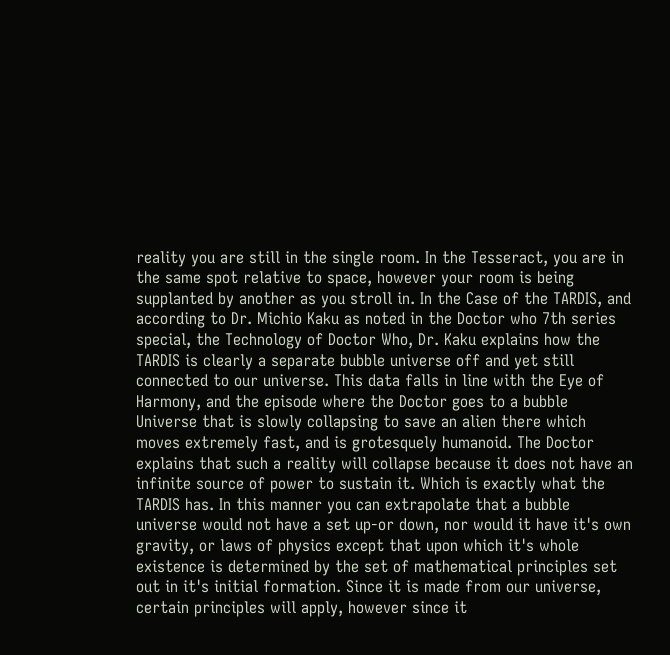reality you are still in the single room. In the Tesseract, you are in the same spot relative to space, however your room is being supplanted by another as you stroll in. In the Case of the TARDIS, and according to Dr. Michio Kaku as noted in the Doctor who 7th series special, the Technology of Doctor Who, Dr. Kaku explains how the TARDIS is clearly a separate bubble universe off and yet still connected to our universe. This data falls in line with the Eye of Harmony, and the episode where the Doctor goes to a bubble Universe that is slowly collapsing to save an alien there which moves extremely fast, and is grotesquely humanoid. The Doctor explains that such a reality will collapse because it does not have an infinite source of power to sustain it. Which is exactly what the TARDIS has. In this manner you can extrapolate that a bubble universe would not have a set up-or down, nor would it have it's own gravity, or laws of physics except that upon which it's whole existence is determined by the set of mathematical principles set out in it's initial formation. Since it is made from our universe, certain principles will apply, however since it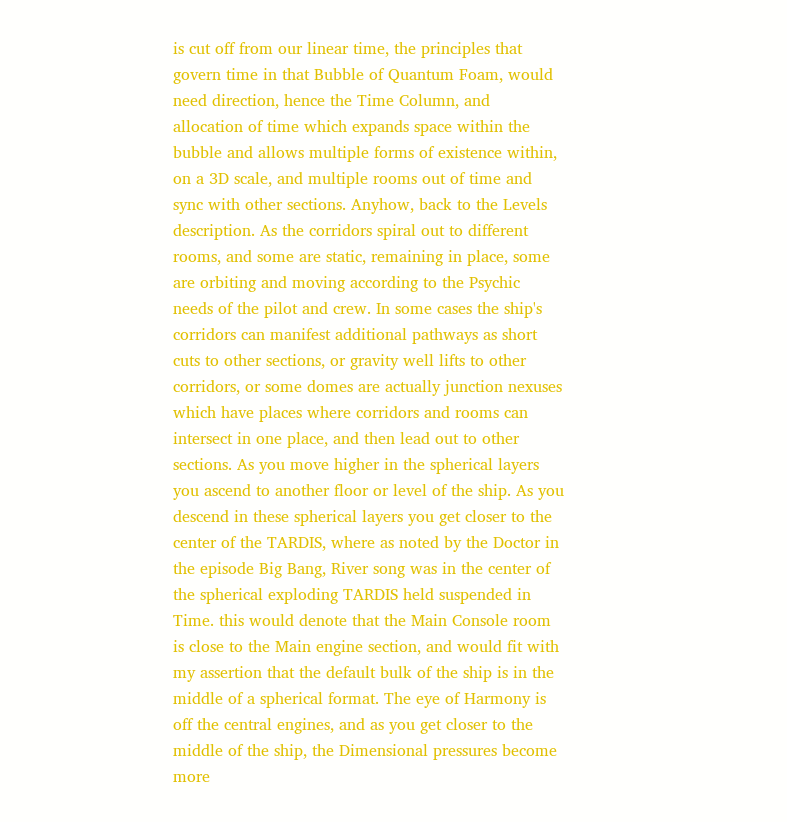is cut off from our linear time, the principles that govern time in that Bubble of Quantum Foam, would need direction, hence the Time Column, and allocation of time which expands space within the bubble and allows multiple forms of existence within, on a 3D scale, and multiple rooms out of time and sync with other sections. Anyhow, back to the Levels description. As the corridors spiral out to different rooms, and some are static, remaining in place, some are orbiting and moving according to the Psychic needs of the pilot and crew. In some cases the ship's corridors can manifest additional pathways as short cuts to other sections, or gravity well lifts to other corridors, or some domes are actually junction nexuses which have places where corridors and rooms can intersect in one place, and then lead out to other sections. As you move higher in the spherical layers you ascend to another floor or level of the ship. As you descend in these spherical layers you get closer to the center of the TARDIS, where as noted by the Doctor in the episode Big Bang, River song was in the center of the spherical exploding TARDIS held suspended in Time. this would denote that the Main Console room is close to the Main engine section, and would fit with my assertion that the default bulk of the ship is in the middle of a spherical format. The eye of Harmony is off the central engines, and as you get closer to the middle of the ship, the Dimensional pressures become more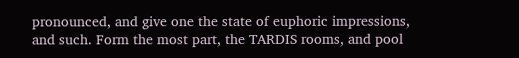pronounced, and give one the state of euphoric impressions, and such. Form the most part, the TARDIS rooms, and pool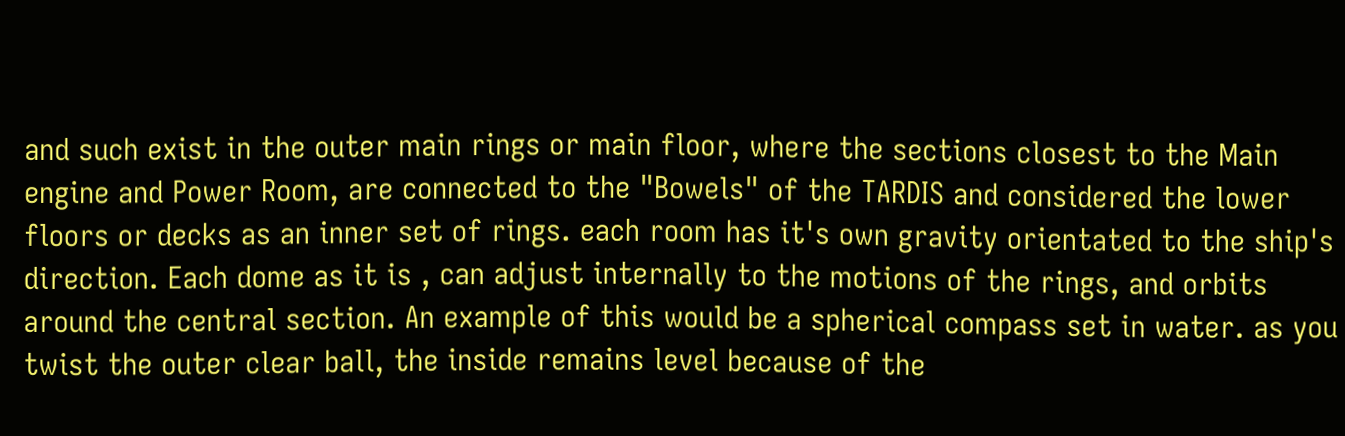and such exist in the outer main rings or main floor, where the sections closest to the Main engine and Power Room, are connected to the "Bowels" of the TARDIS and considered the lower floors or decks as an inner set of rings. each room has it's own gravity orientated to the ship's direction. Each dome as it is , can adjust internally to the motions of the rings, and orbits around the central section. An example of this would be a spherical compass set in water. as you twist the outer clear ball, the inside remains level because of the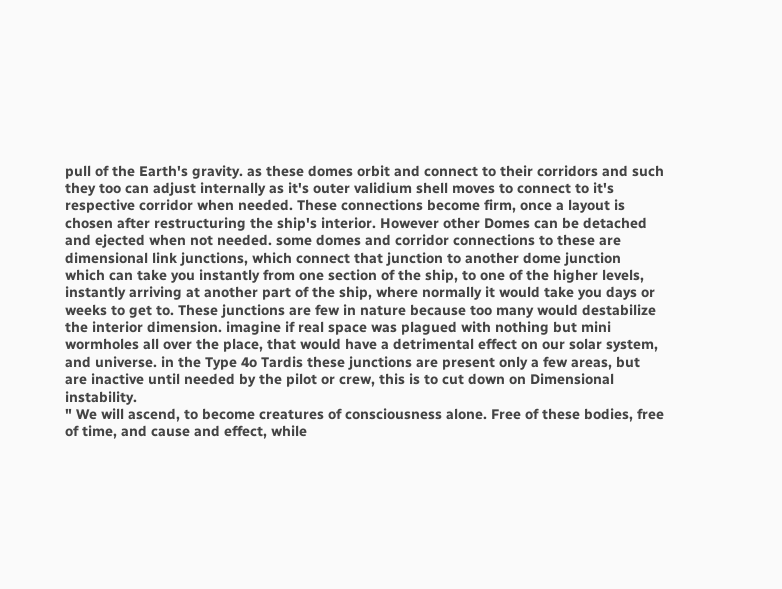pull of the Earth's gravity. as these domes orbit and connect to their corridors and such they too can adjust internally as it's outer validium shell moves to connect to it's respective corridor when needed. These connections become firm, once a layout is chosen after restructuring the ship's interior. However other Domes can be detached and ejected when not needed. some domes and corridor connections to these are dimensional link junctions, which connect that junction to another dome junction which can take you instantly from one section of the ship, to one of the higher levels, instantly arriving at another part of the ship, where normally it would take you days or weeks to get to. These junctions are few in nature because too many would destabilize the interior dimension. imagine if real space was plagued with nothing but mini wormholes all over the place, that would have a detrimental effect on our solar system, and universe. in the Type 4o Tardis these junctions are present only a few areas, but are inactive until needed by the pilot or crew, this is to cut down on Dimensional instability.
" We will ascend, to become creatures of consciousness alone. Free of these bodies, free of time, and cause and effect, while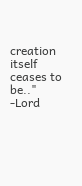creation itself ceases to be.." -Lord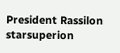President Rassilon
starsuperion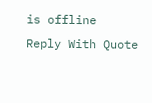is offline   Reply With Quote